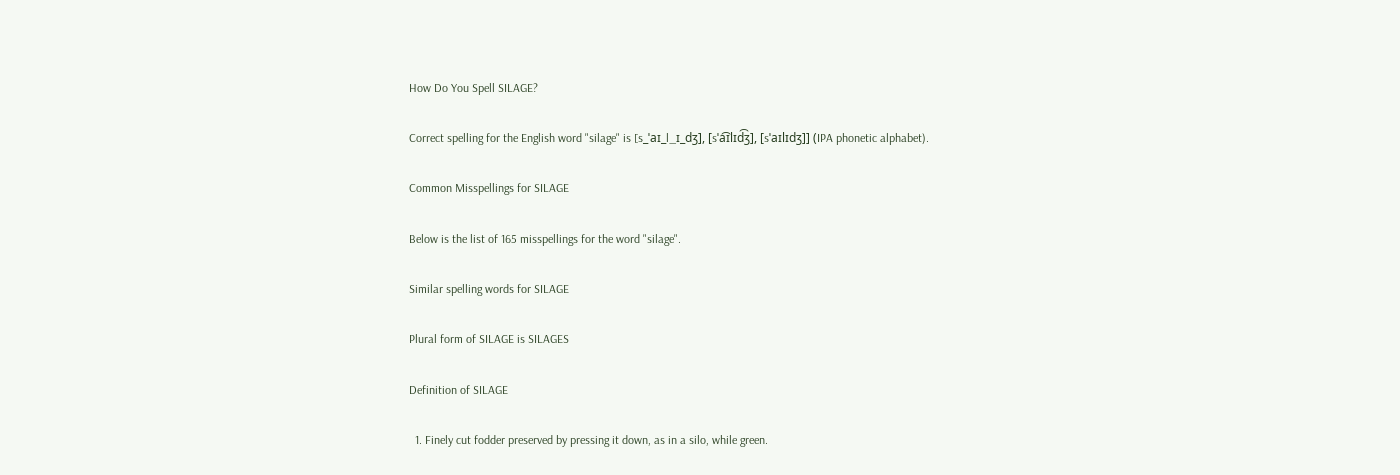How Do You Spell SILAGE?

Correct spelling for the English word "silage" is [s_ˈaɪ_l_ɪ_dʒ], [sˈa͡ɪlɪd͡ʒ], [sˈaɪlɪdʒ]] (IPA phonetic alphabet).

Common Misspellings for SILAGE

Below is the list of 165 misspellings for the word "silage".

Similar spelling words for SILAGE

Plural form of SILAGE is SILAGES

Definition of SILAGE

  1. Finely cut fodder preserved by pressing it down, as in a silo, while green.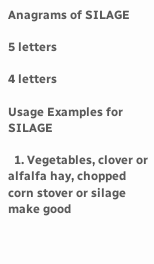Anagrams of SILAGE

5 letters

4 letters

Usage Examples for SILAGE

  1. Vegetables, clover or alfalfa hay, chopped corn stover or silage make good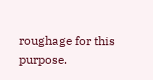roughage for this purpose.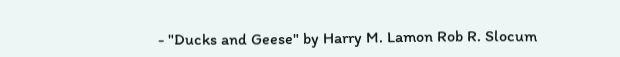- "Ducks and Geese" by Harry M. Lamon Rob R. Slocum